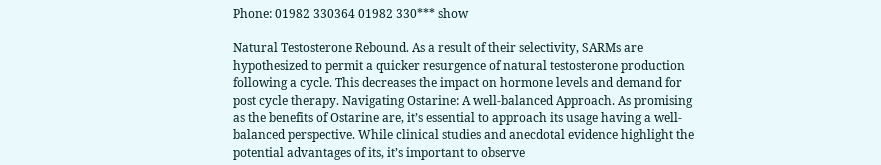Phone: 01982 330364 01982 330*** show

Natural Testosterone Rebound. As a result of their selectivity, SARMs are hypothesized to permit a quicker resurgence of natural testosterone production following a cycle. This decreases the impact on hormone levels and demand for post cycle therapy. Navigating Ostarine: A well-balanced Approach. As promising as the benefits of Ostarine are, it’s essential to approach its usage having a well-balanced perspective. While clinical studies and anecdotal evidence highlight the potential advantages of its, it’s important to observe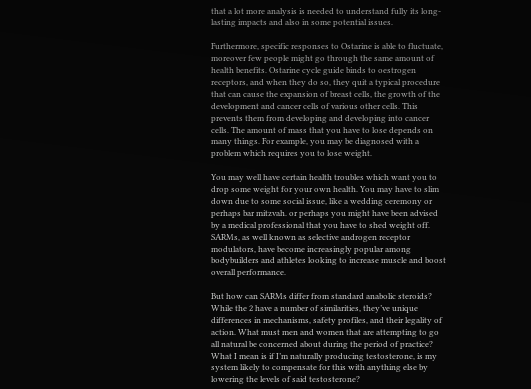that a lot more analysis is needed to understand fully its long-lasting impacts and also in some potential issues.

Furthermore, specific responses to Ostarine is able to fluctuate, moreover few people might go through the same amount of health benefits. Ostarine cycle guide binds to oestrogen receptors, and when they do so, they quit a typical procedure that can cause the expansion of breast cells, the growth of the development and cancer cells of various other cells. This prevents them from developing and developing into cancer cells. The amount of mass that you have to lose depends on many things. For example, you may be diagnosed with a problem which requires you to lose weight.

You may well have certain health troubles which want you to drop some weight for your own health. You may have to slim down due to some social issue, like a wedding ceremony or perhaps bar mitzvah. or perhaps you might have been advised by a medical professional that you have to shed weight off. SARMs, as well known as selective androgen receptor modulators, have become increasingly popular among bodybuilders and athletes looking to increase muscle and boost overall performance.

But how can SARMs differ from standard anabolic steroids? While the 2 have a number of similarities, they’ve unique differences in mechanisms, safety profiles, and their legality of action. What must men and women that are attempting to go all natural be concerned about during the period of practice? What I mean is if I’m naturally producing testosterone, is my system likely to compensate for this with anything else by lowering the levels of said testosterone?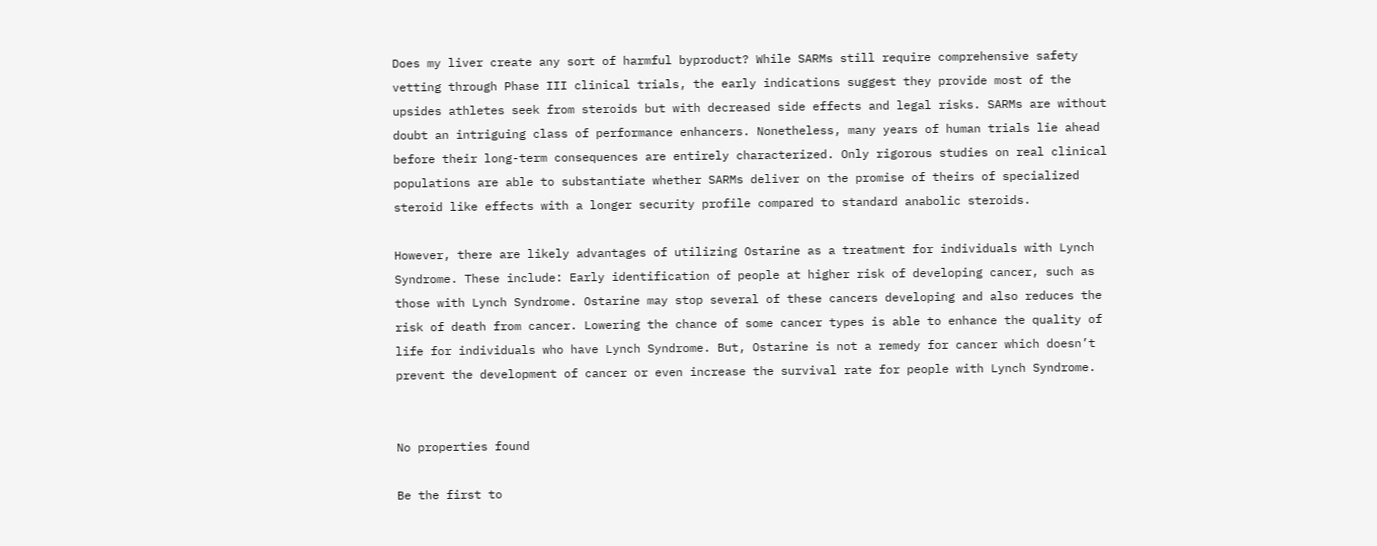Does my liver create any sort of harmful byproduct? While SARMs still require comprehensive safety vetting through Phase III clinical trials, the early indications suggest they provide most of the upsides athletes seek from steroids but with decreased side effects and legal risks. SARMs are without doubt an intriguing class of performance enhancers. Nonetheless, many years of human trials lie ahead before their long-term consequences are entirely characterized. Only rigorous studies on real clinical populations are able to substantiate whether SARMs deliver on the promise of theirs of specialized steroid like effects with a longer security profile compared to standard anabolic steroids.

However, there are likely advantages of utilizing Ostarine as a treatment for individuals with Lynch Syndrome. These include: Early identification of people at higher risk of developing cancer, such as those with Lynch Syndrome. Ostarine may stop several of these cancers developing and also reduces the risk of death from cancer. Lowering the chance of some cancer types is able to enhance the quality of life for individuals who have Lynch Syndrome. But, Ostarine is not a remedy for cancer which doesn’t prevent the development of cancer or even increase the survival rate for people with Lynch Syndrome.


No properties found

Be the first to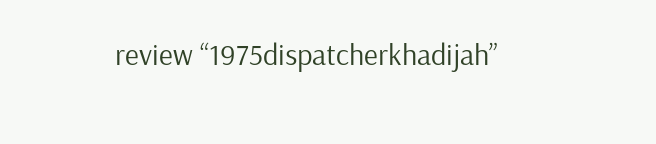review “1975dispatcherkhadijah”